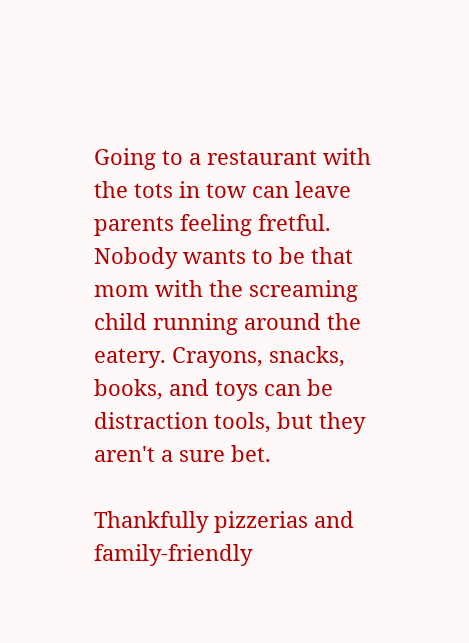Going to a restaurant with the tots in tow can leave parents feeling fretful. Nobody wants to be that mom with the screaming child running around the eatery. Crayons, snacks, books, and toys can be distraction tools, but they aren't a sure bet.

Thankfully pizzerias and family-friendly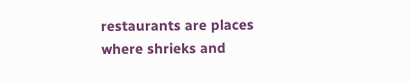restaurants are places where shrieks and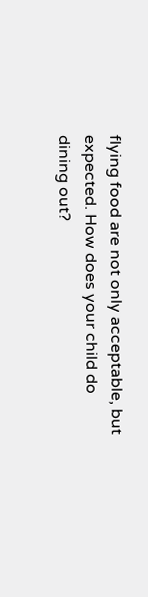flying food are not only acceptable, but expected. How does your child do dining out?